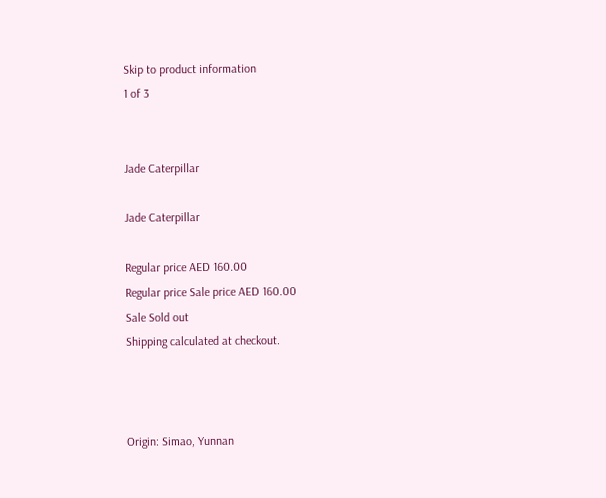Skip to product information
1 of 3


Jade Caterpillar

Jade Caterpillar

Regular price AED 160.00
Regular price Sale price AED 160.00
Sale Sold out
Shipping calculated at checkout.



Origin: Simao, Yunnan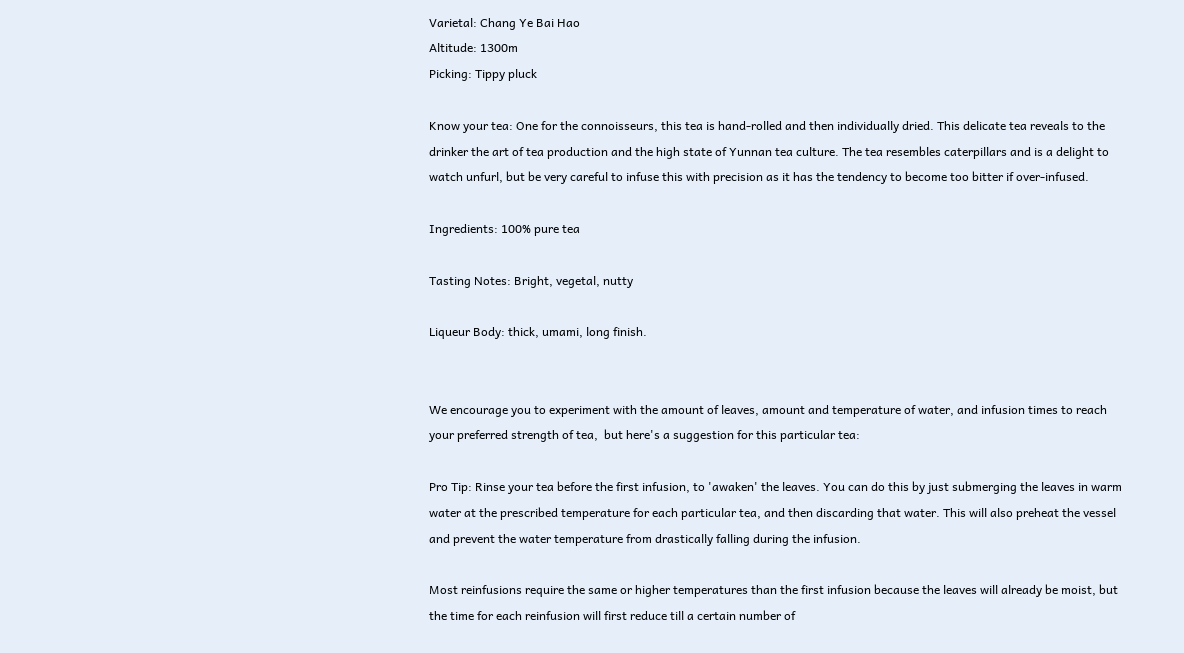Varietal: Chang Ye Bai Hao
Altitude: 1300m
Picking: Tippy pluck

Know your tea: One for the connoisseurs, this tea is hand-rolled and then individually dried. This delicate tea reveals to the drinker the art of tea production and the high state of Yunnan tea culture. The tea resembles caterpillars and is a delight to watch unfurl, but be very careful to infuse this with precision as it has the tendency to become too bitter if over-infused.

Ingredients: 100% pure tea

Tasting Notes: Bright, vegetal, nutty

Liqueur Body: thick, umami, long finish.


We encourage you to experiment with the amount of leaves, amount and temperature of water, and infusion times to reach your preferred strength of tea,  but here's a suggestion for this particular tea:

Pro Tip: Rinse your tea before the first infusion, to 'awaken' the leaves. You can do this by just submerging the leaves in warm water at the prescribed temperature for each particular tea, and then discarding that water. This will also preheat the vessel and prevent the water temperature from drastically falling during the infusion.

Most reinfusions require the same or higher temperatures than the first infusion because the leaves will already be moist, but the time for each reinfusion will first reduce till a certain number of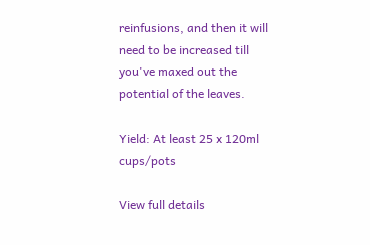reinfusions, and then it will need to be increased till you've maxed out the potential of the leaves.

Yield: At least 25 x 120ml cups/pots

View full details